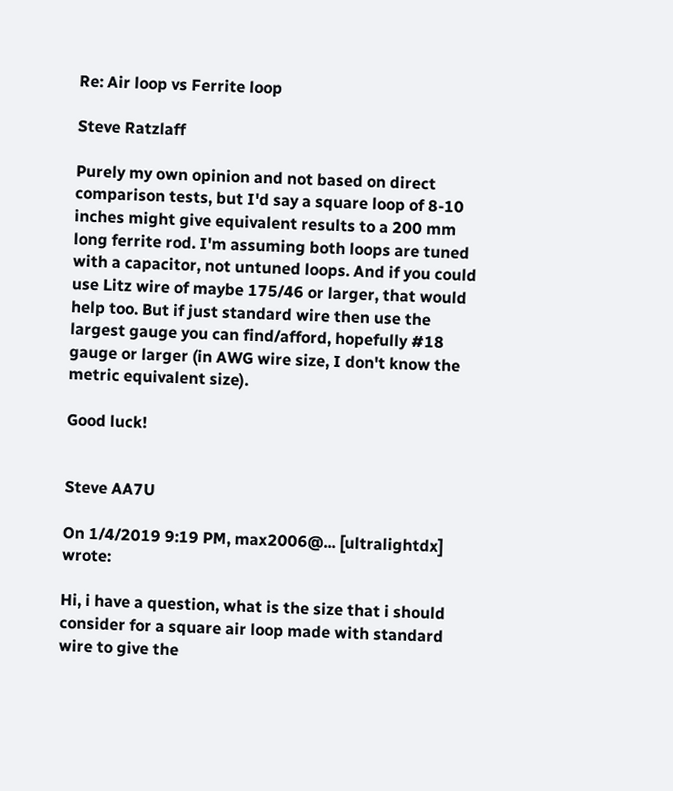Re: Air loop vs Ferrite loop

Steve Ratzlaff

Purely my own opinion and not based on direct comparison tests, but I'd say a square loop of 8-10 inches might give equivalent results to a 200 mm long ferrite rod. I'm assuming both loops are tuned with a capacitor, not untuned loops. And if you could use Litz wire of maybe 175/46 or larger, that would help too. But if just standard wire then use the largest gauge you can find/afford, hopefully #18 gauge or larger (in AWG wire size, I don't know the metric equivalent size).

Good luck!


Steve AA7U

On 1/4/2019 9:19 PM, max2006@... [ultralightdx] wrote:

Hi, i have a question, what is the size that i should consider for a square air loop made with standard wire to give the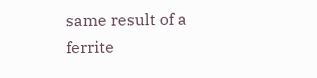same result of a ferrite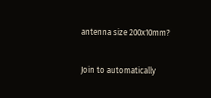antenna size 200x10mm?

Join to automatically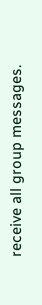receive all group messages.